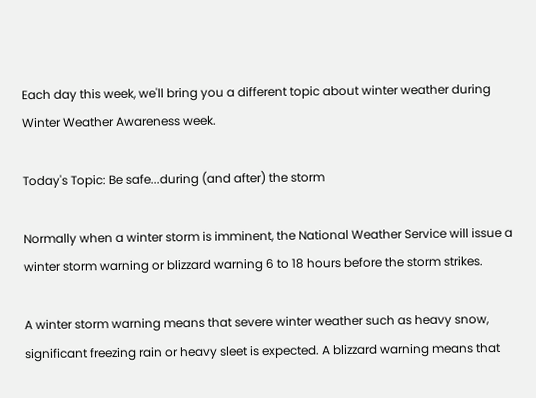Each day this week, we'll bring you a different topic about winter weather during Winter Weather Awareness week.

Today's Topic: Be safe...during (and after) the storm

Normally when a winter storm is imminent, the National Weather Service will issue a winter storm warning or blizzard warning 6 to 18 hours before the storm strikes.

A winter storm warning means that severe winter weather such as heavy snow, significant freezing rain or heavy sleet is expected. A blizzard warning means that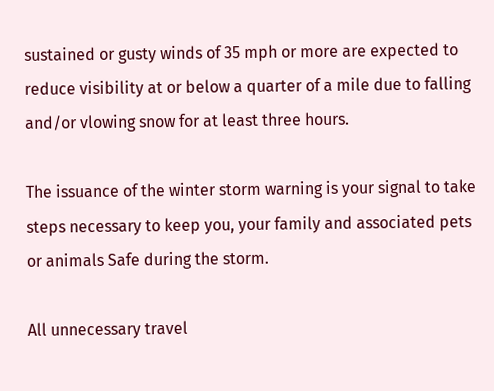sustained or gusty winds of 35 mph or more are expected to reduce visibility at or below a quarter of a mile due to falling and/or vlowing snow for at least three hours.

The issuance of the winter storm warning is your signal to take steps necessary to keep you, your family and associated pets or animals Safe during the storm.

All unnecessary travel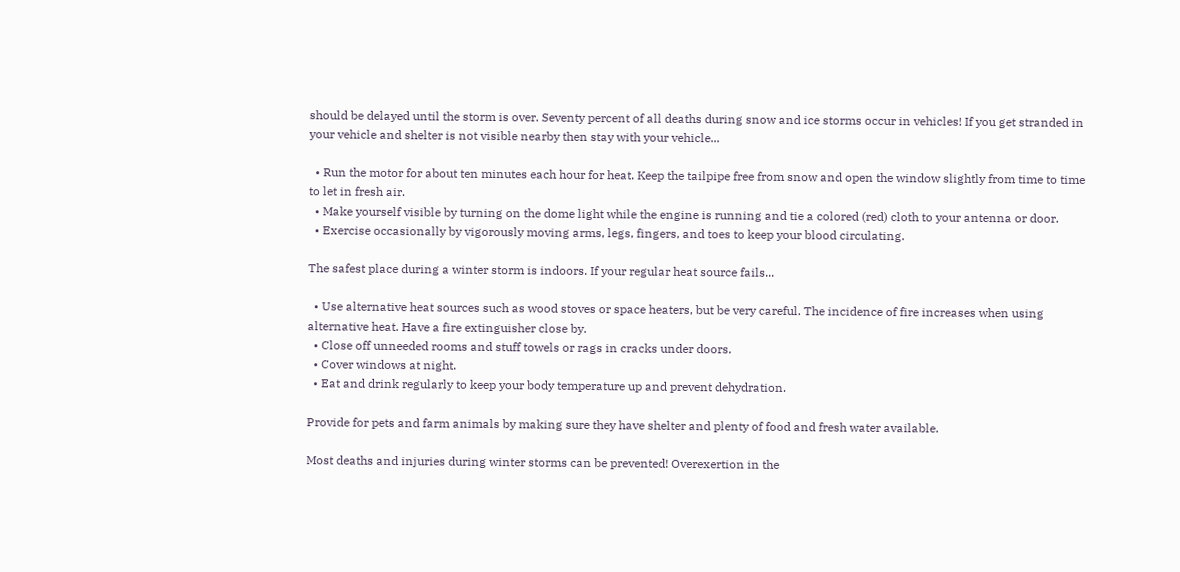should be delayed until the storm is over. Seventy percent of all deaths during snow and ice storms occur in vehicles! If you get stranded in your vehicle and shelter is not visible nearby then stay with your vehicle...

  • Run the motor for about ten minutes each hour for heat. Keep the tailpipe free from snow and open the window slightly from time to time to let in fresh air.
  • Make yourself visible by turning on the dome light while the engine is running and tie a colored (red) cloth to your antenna or door.
  • Exercise occasionally by vigorously moving arms, legs, fingers, and toes to keep your blood circulating.

The safest place during a winter storm is indoors. If your regular heat source fails...

  • Use alternative heat sources such as wood stoves or space heaters, but be very careful. The incidence of fire increases when using alternative heat. Have a fire extinguisher close by.
  • Close off unneeded rooms and stuff towels or rags in cracks under doors.
  • Cover windows at night.
  • Eat and drink regularly to keep your body temperature up and prevent dehydration.

Provide for pets and farm animals by making sure they have shelter and plenty of food and fresh water available.

Most deaths and injuries during winter storms can be prevented! Overexertion in the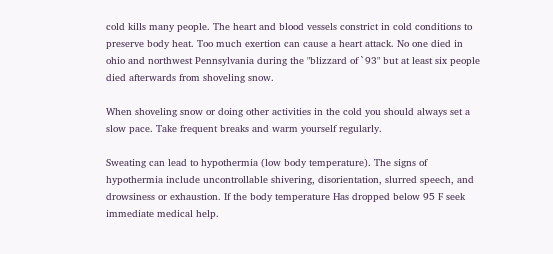cold kills many people. The heart and blood vessels constrict in cold conditions to preserve body heat. Too much exertion can cause a heart attack. No one died in ohio and northwest Pennsylvania during the "blizzard of `93" but at least six people died afterwards from shoveling snow.

When shoveling snow or doing other activities in the cold you should always set a slow pace. Take frequent breaks and warm yourself regularly.

Sweating can lead to hypothermia (low body temperature). The signs of hypothermia include uncontrollable shivering, disorientation, slurred speech, and drowsiness or exhaustion. If the body temperature Has dropped below 95 F seek immediate medical help.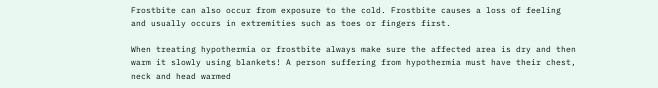Frostbite can also occur from exposure to the cold. Frostbite causes a loss of feeling and usually occurs in extremities such as toes or fingers first.

When treating hypothermia or frostbite always make sure the affected area is dry and then warm it slowly using blankets! A person suffering from hypothermia must have their chest, neck and head warmed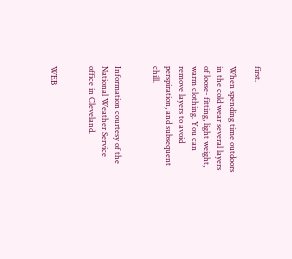first.

When spending time outdoors in the cold wear several layers of loose- fitting, light weight, warm clothing. You can remove layers to avoid perspiration, and subsequent chill.


Information courtesy of the National Weather Service office in Cleveland.


WEB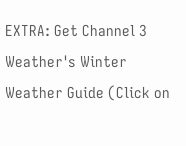EXTRA: Get Channel 3 Weather's Winter Weather Guide (Click on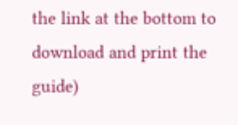the link at the bottom to download and print the guide)